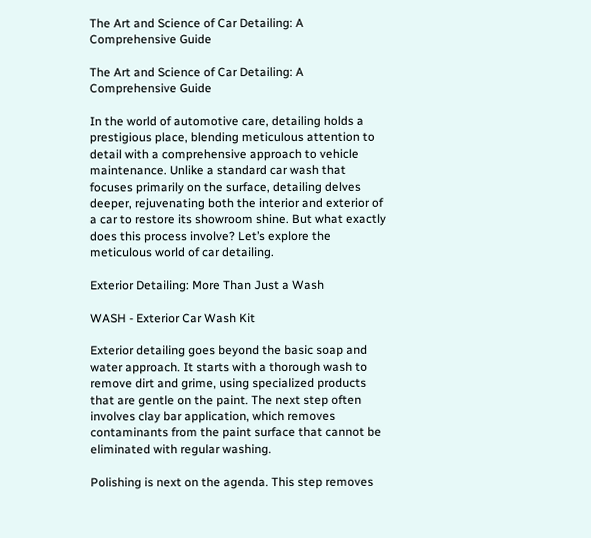The Art and Science of Car Detailing: A Comprehensive Guide

The Art and Science of Car Detailing: A Comprehensive Guide

In the world of automotive care, detailing holds a prestigious place, blending meticulous attention to detail with a comprehensive approach to vehicle maintenance. Unlike a standard car wash that focuses primarily on the surface, detailing delves deeper, rejuvenating both the interior and exterior of a car to restore its showroom shine. But what exactly does this process involve? Let’s explore the meticulous world of car detailing.

Exterior Detailing: More Than Just a Wash

WASH - Exterior Car Wash Kit

Exterior detailing goes beyond the basic soap and water approach. It starts with a thorough wash to remove dirt and grime, using specialized products that are gentle on the paint. The next step often involves clay bar application, which removes contaminants from the paint surface that cannot be eliminated with regular washing.

Polishing is next on the agenda. This step removes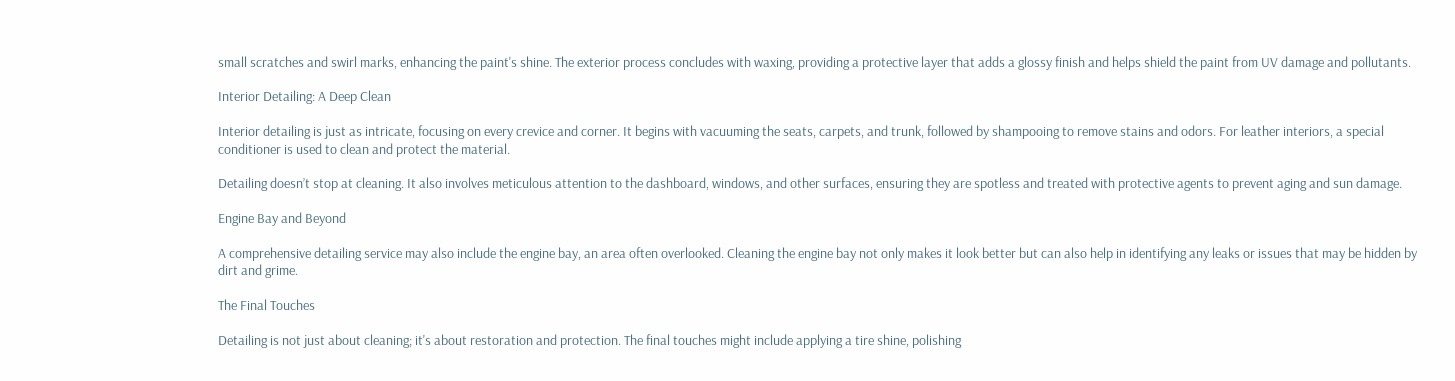small scratches and swirl marks, enhancing the paint's shine. The exterior process concludes with waxing, providing a protective layer that adds a glossy finish and helps shield the paint from UV damage and pollutants.

Interior Detailing: A Deep Clean

Interior detailing is just as intricate, focusing on every crevice and corner. It begins with vacuuming the seats, carpets, and trunk, followed by shampooing to remove stains and odors. For leather interiors, a special conditioner is used to clean and protect the material.

Detailing doesn’t stop at cleaning. It also involves meticulous attention to the dashboard, windows, and other surfaces, ensuring they are spotless and treated with protective agents to prevent aging and sun damage.

Engine Bay and Beyond

A comprehensive detailing service may also include the engine bay, an area often overlooked. Cleaning the engine bay not only makes it look better but can also help in identifying any leaks or issues that may be hidden by dirt and grime.

The Final Touches

Detailing is not just about cleaning; it's about restoration and protection. The final touches might include applying a tire shine, polishing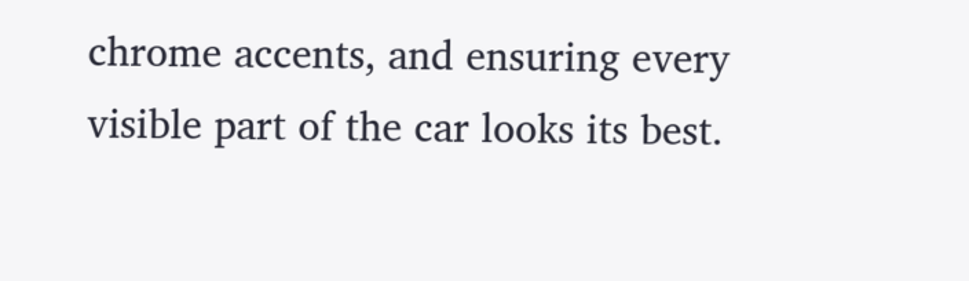chrome accents, and ensuring every visible part of the car looks its best.